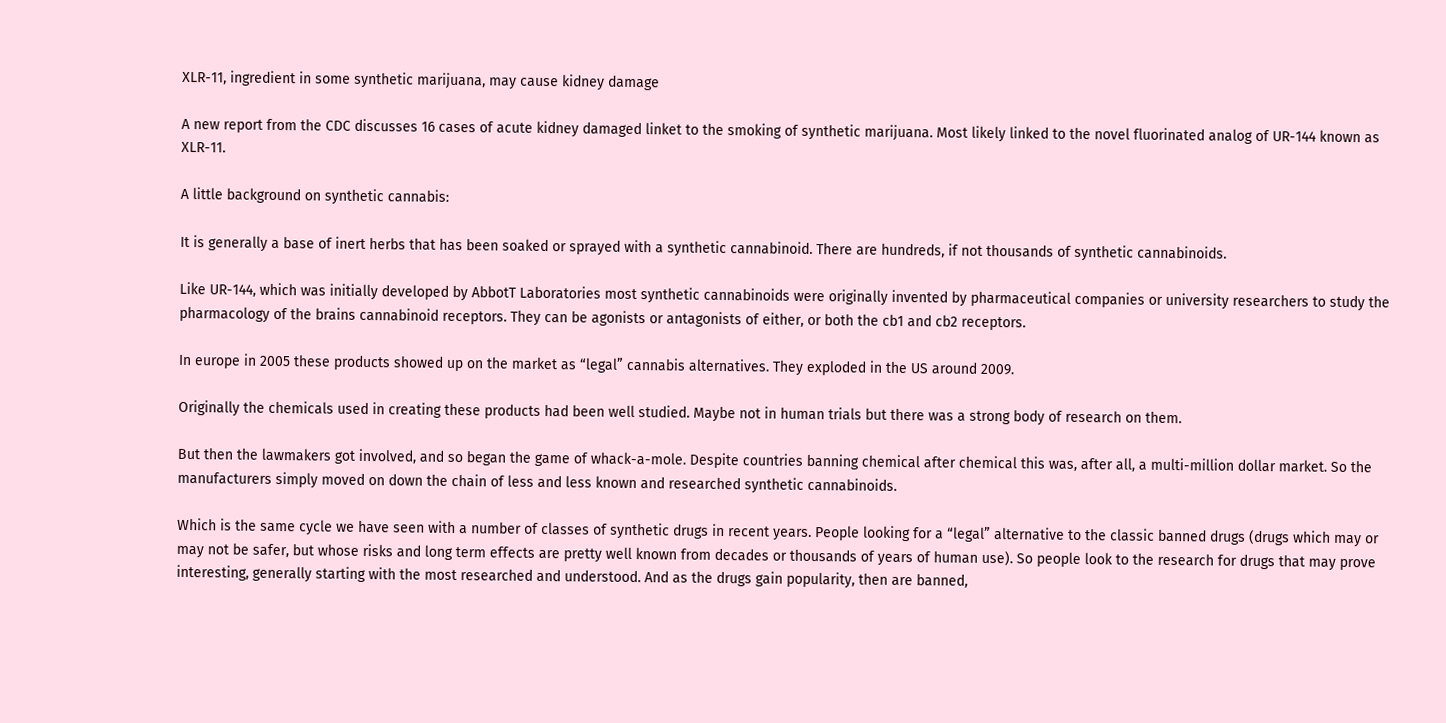XLR-11, ingredient in some synthetic marijuana, may cause kidney damage

A new report from the CDC discusses 16 cases of acute kidney damaged linket to the smoking of synthetic marijuana. Most likely linked to the novel fluorinated analog of UR-144 known as XLR-11.

A little background on synthetic cannabis:

It is generally a base of inert herbs that has been soaked or sprayed with a synthetic cannabinoid. There are hundreds, if not thousands of synthetic cannabinoids.

Like UR-144, which was initially developed by AbbotT Laboratories most synthetic cannabinoids were originally invented by pharmaceutical companies or university researchers to study the pharmacology of the brains cannabinoid receptors. They can be agonists or antagonists of either, or both the cb1 and cb2 receptors.

In europe in 2005 these products showed up on the market as “legal” cannabis alternatives. They exploded in the US around 2009.

Originally the chemicals used in creating these products had been well studied. Maybe not in human trials but there was a strong body of research on them.

But then the lawmakers got involved, and so began the game of whack-a-mole. Despite countries banning chemical after chemical this was, after all, a multi-million dollar market. So the manufacturers simply moved on down the chain of less and less known and researched synthetic cannabinoids.

Which is the same cycle we have seen with a number of classes of synthetic drugs in recent years. People looking for a “legal” alternative to the classic banned drugs (drugs which may or may not be safer, but whose risks and long term effects are pretty well known from decades or thousands of years of human use). So people look to the research for drugs that may prove interesting, generally starting with the most researched and understood. And as the drugs gain popularity, then are banned,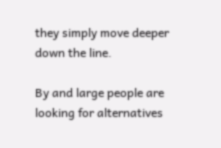they simply move deeper down the line.

By and large people are looking for alternatives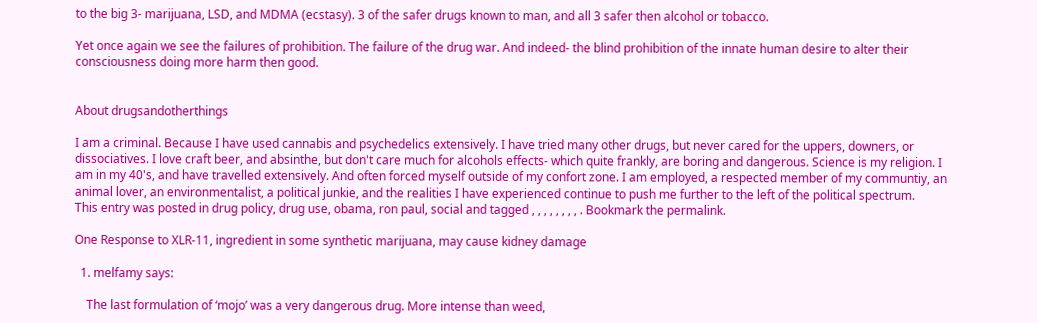to the big 3- marijuana, LSD, and MDMA (ecstasy). 3 of the safer drugs known to man, and all 3 safer then alcohol or tobacco.

Yet once again we see the failures of prohibition. The failure of the drug war. And indeed- the blind prohibition of the innate human desire to alter their consciousness doing more harm then good.


About drugsandotherthings

I am a criminal. Because I have used cannabis and psychedelics extensively. I have tried many other drugs, but never cared for the uppers, downers, or dissociatives. I love craft beer, and absinthe, but don't care much for alcohols effects- which quite frankly, are boring and dangerous. Science is my religion. I am in my 40's, and have travelled extensively. And often forced myself outside of my confort zone. I am employed, a respected member of my communtiy, an animal lover, an environmentalist, a political junkie, and the realities I have experienced continue to push me further to the left of the political spectrum.
This entry was posted in drug policy, drug use, obama, ron paul, social and tagged , , , , , , , , . Bookmark the permalink.

One Response to XLR-11, ingredient in some synthetic marijuana, may cause kidney damage

  1. melfamy says:

    The last formulation of ‘mojo’ was a very dangerous drug. More intense than weed,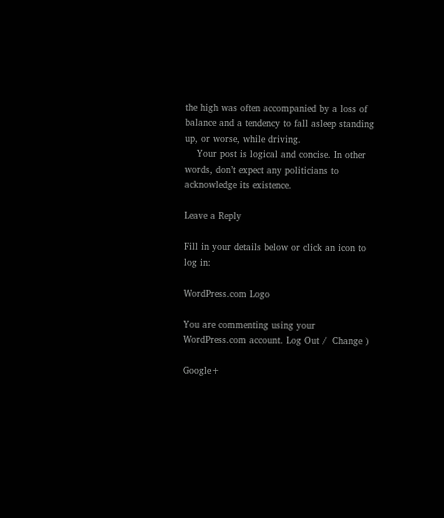the high was often accompanied by a loss of balance and a tendency to fall asleep standing up, or worse, while driving.
    Your post is logical and concise. In other words, don’t expect any politicians to acknowledge its existence.

Leave a Reply

Fill in your details below or click an icon to log in:

WordPress.com Logo

You are commenting using your WordPress.com account. Log Out /  Change )

Google+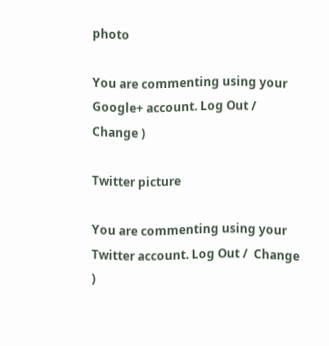photo

You are commenting using your Google+ account. Log Out /  Change )

Twitter picture

You are commenting using your Twitter account. Log Out /  Change )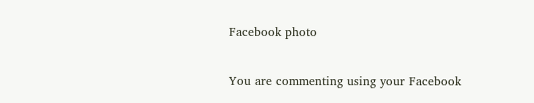Facebook photo

You are commenting using your Facebook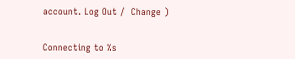account. Log Out /  Change )


Connecting to %s